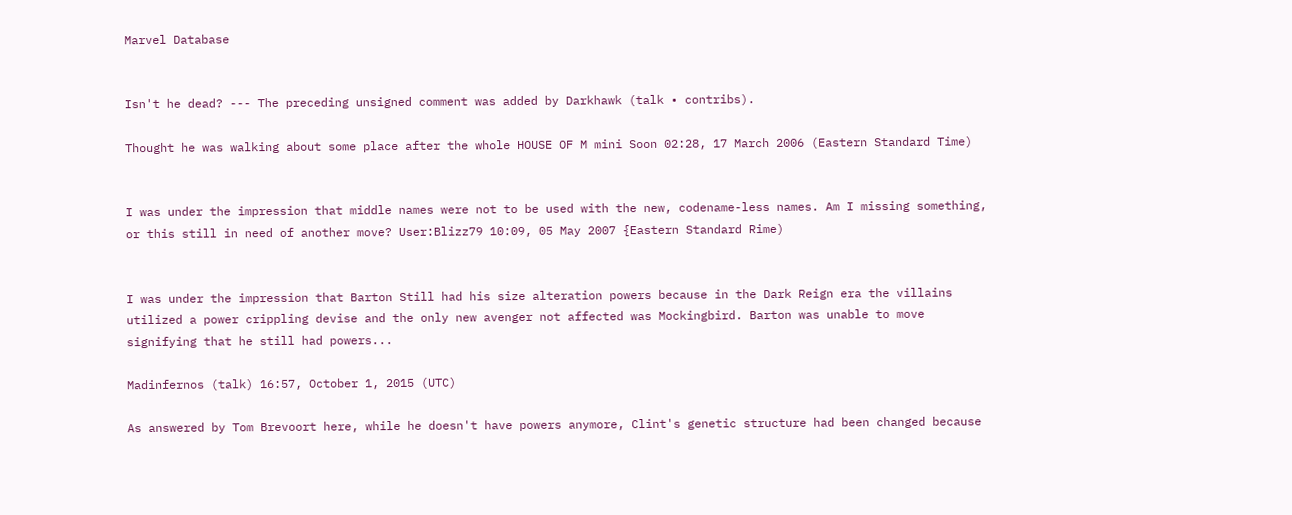Marvel Database


Isn't he dead? --- The preceding unsigned comment was added by Darkhawk (talk • contribs).

Thought he was walking about some place after the whole HOUSE OF M mini Soon 02:28, 17 March 2006 (Eastern Standard Time)


I was under the impression that middle names were not to be used with the new, codename-less names. Am I missing something, or this still in need of another move? User:Blizz79 10:09, 05 May 2007 {Eastern Standard Rime)


I was under the impression that Barton Still had his size alteration powers because in the Dark Reign era the villains utilized a power crippling devise and the only new avenger not affected was Mockingbird. Barton was unable to move signifying that he still had powers...

Madinfernos (talk) 16:57, October 1, 2015 (UTC)

As answered by Tom Brevoort here, while he doesn't have powers anymore, Clint's genetic structure had been changed because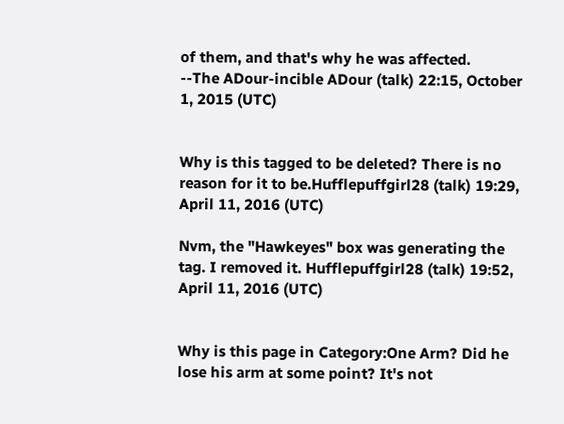of them, and that's why he was affected.
--The ADour-incible ADour (talk) 22:15, October 1, 2015 (UTC)


Why is this tagged to be deleted? There is no reason for it to be.Hufflepuffgirl28 (talk) 19:29, April 11, 2016 (UTC)

Nvm, the "Hawkeyes" box was generating the tag. I removed it. Hufflepuffgirl28 (talk) 19:52, April 11, 2016 (UTC)


Why is this page in Category:One Arm? Did he lose his arm at some point? It's not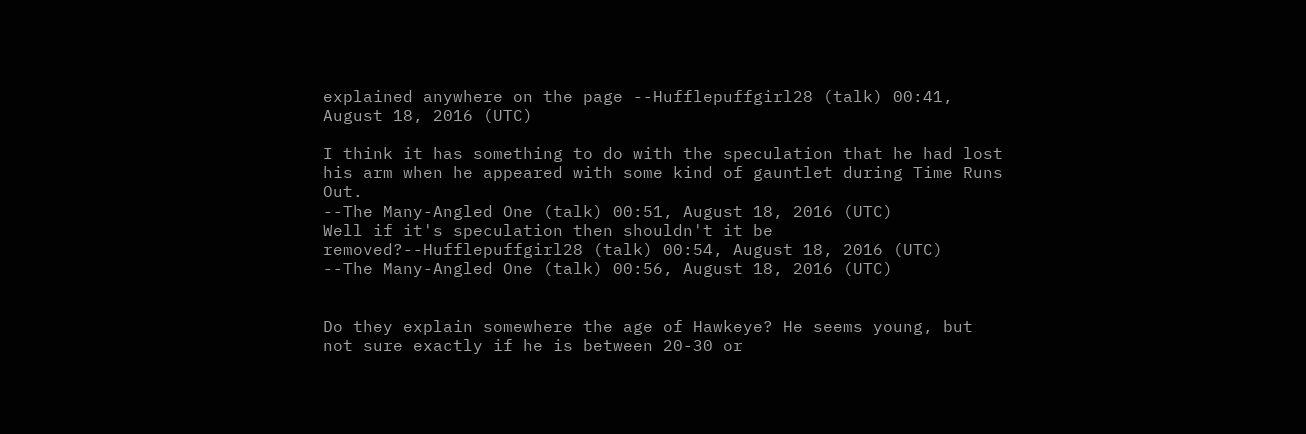explained anywhere on the page --Hufflepuffgirl28 (talk) 00:41, August 18, 2016 (UTC)

I think it has something to do with the speculation that he had lost his arm when he appeared with some kind of gauntlet during Time Runs Out.
--The Many-Angled One (talk) 00:51, August 18, 2016 (UTC)
Well if it's speculation then shouldn't it be removed?--Hufflepuffgirl28 (talk) 00:54, August 18, 2016 (UTC)
--The Many-Angled One (talk) 00:56, August 18, 2016 (UTC)


Do they explain somewhere the age of Hawkeye? He seems young, but not sure exactly if he is between 20-30 or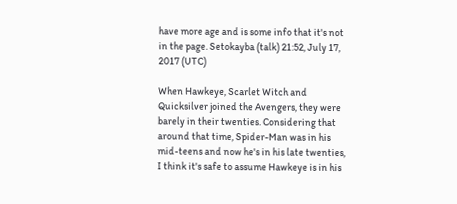have more age and is some info that it's not in the page. Setokayba (talk) 21:52, July 17, 2017 (UTC)

When Hawkeye, Scarlet Witch and Quicksilver joined the Avengers, they were barely in their twenties. Considering that around that time, Spider-Man was in his mid-teens and now he's in his late twenties, I think it's safe to assume Hawkeye is in his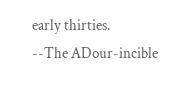early thirties.
--The ADour-incible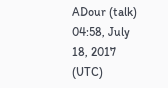ADour (talk) 04:58, July 18, 2017 (UTC)